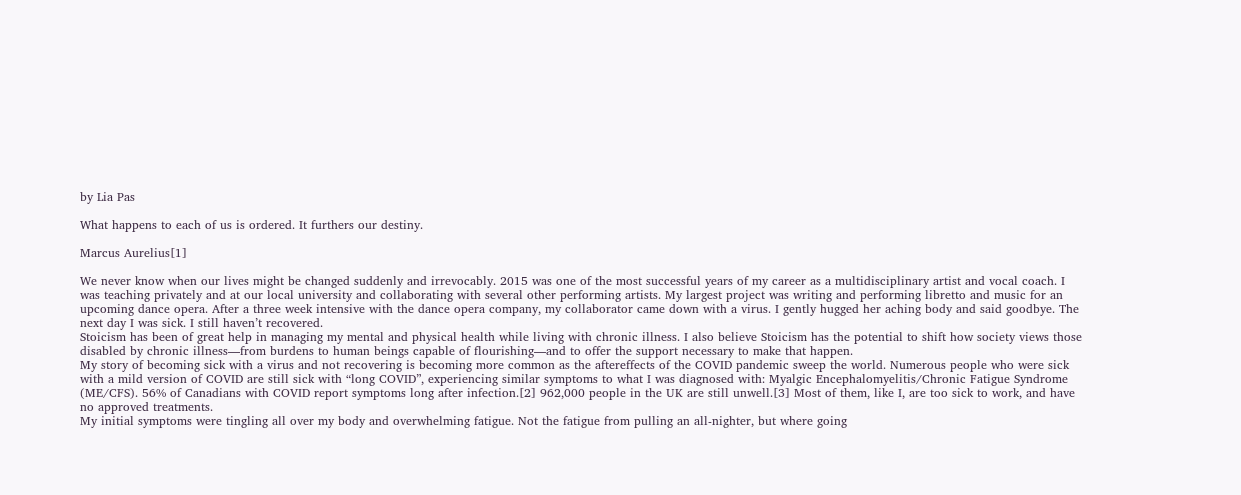by Lia Pas

What happens to each of us is ordered. It furthers our destiny.

Marcus Aurelius[1]

We never know when our lives might be changed suddenly and irrevocably. 2015 was one of the most successful years of my career as a multidisciplinary artist and vocal coach. I was teaching privately and at our local university and collaborating with several other performing artists. My largest project was writing and performing libretto and music for an upcoming dance opera. After a three week intensive with the dance opera company, my collaborator came down with a virus. I gently hugged her aching body and said goodbye. The next day I was sick. I still haven’t recovered.
Stoicism has been of great help in managing my mental and physical health while living with chronic illness. I also believe Stoicism has the potential to shift how society views those disabled by chronic illness—from burdens to human beings capable of flourishing—and to offer the support necessary to make that happen.
My story of becoming sick with a virus and not recovering is becoming more common as the aftereffects of the COVID pandemic sweep the world. Numerous people who were sick with a mild version of COVID are still sick with “long COVID”, experiencing similar symptoms to what I was diagnosed with: Myalgic Encephalomyelitis/Chronic Fatigue Syndrome (ME/CFS). 56% of Canadians with COVID report symptoms long after infection.[2] 962,000 people in the UK are still unwell.[3] Most of them, like I, are too sick to work, and have no approved treatments.
My initial symptoms were tingling all over my body and overwhelming fatigue. Not the fatigue from pulling an all-nighter, but where going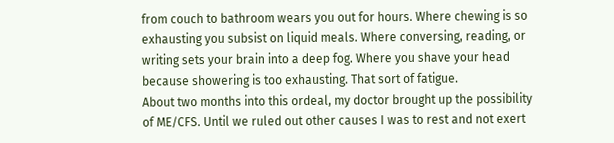from couch to bathroom wears you out for hours. Where chewing is so exhausting you subsist on liquid meals. Where conversing, reading, or writing sets your brain into a deep fog. Where you shave your head because showering is too exhausting. That sort of fatigue.
About two months into this ordeal, my doctor brought up the possibility of ME/CFS. Until we ruled out other causes I was to rest and not exert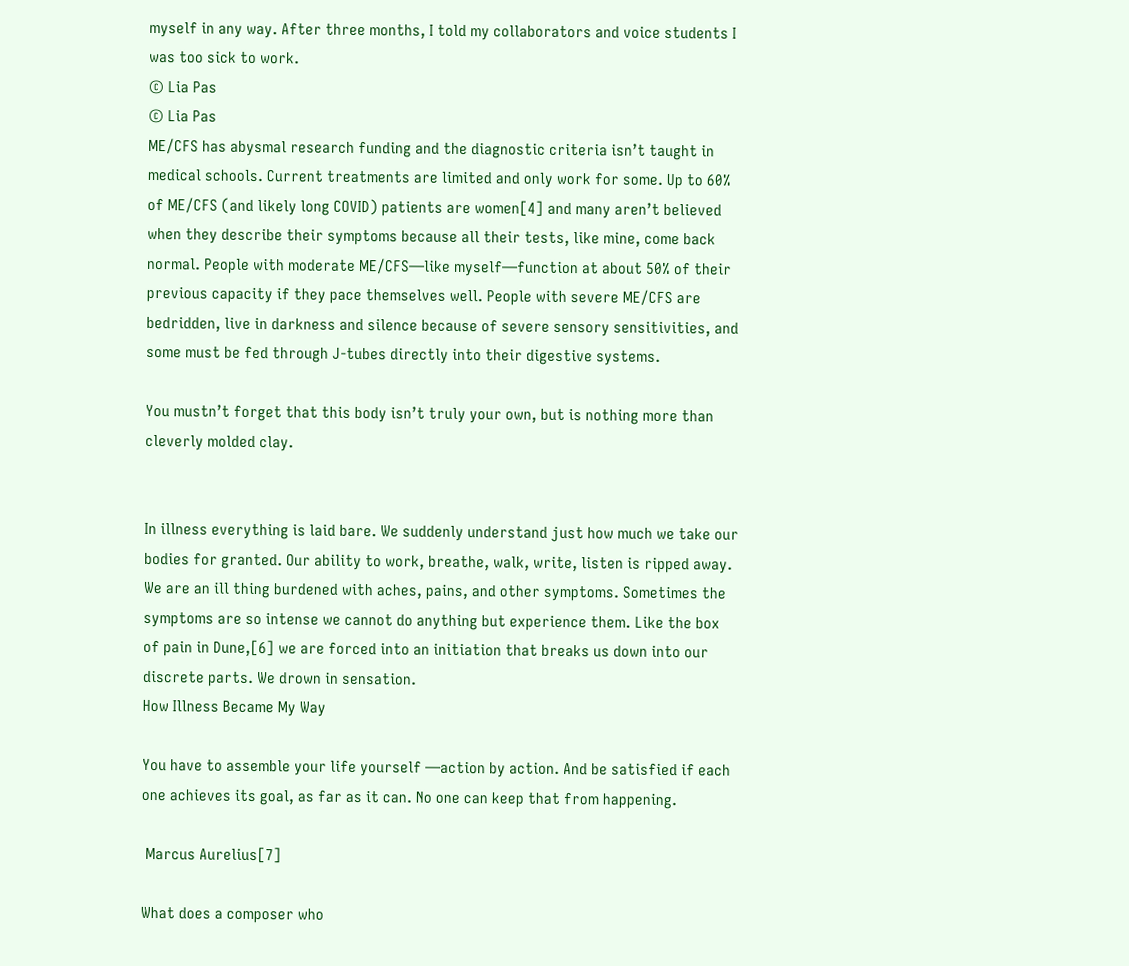myself in any way. After three months, I told my collaborators and voice students I was too sick to work.
© Lia Pas
© Lia Pas
ME/CFS has abysmal research funding and the diagnostic criteria isn’t taught in medical schools. Current treatments are limited and only work for some. Up to 60% of ME/CFS (and likely long COVID) patients are women[4] and many aren’t believed when they describe their symptoms because all their tests, like mine, come back normal. People with moderate ME/CFS—like myself—function at about 50% of their previous capacity if they pace themselves well. People with severe ME/CFS are bedridden, live in darkness and silence because of severe sensory sensitivities, and some must be fed through J-tubes directly into their digestive systems.

You mustn’t forget that this body isn’t truly your own, but is nothing more than cleverly molded clay.


In illness everything is laid bare. We suddenly understand just how much we take our bodies for granted. Our ability to work, breathe, walk, write, listen is ripped away. We are an ill thing burdened with aches, pains, and other symptoms. Sometimes the symptoms are so intense we cannot do anything but experience them. Like the box of pain in Dune,[6] we are forced into an initiation that breaks us down into our discrete parts. We drown in sensation.
How Illness Became My Way

You have to assemble your life yourself —action by action. And be satisfied if each one achieves its goal, as far as it can. No one can keep that from happening.

 Marcus Aurelius[7]

What does a composer who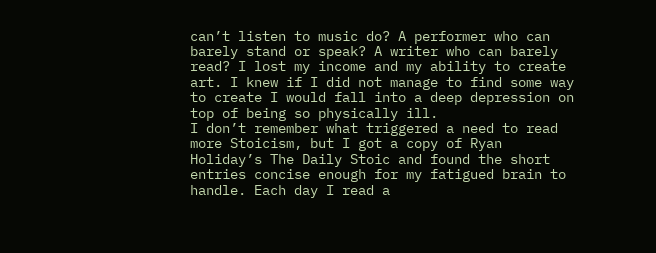can’t listen to music do? A performer who can barely stand or speak? A writer who can barely read? I lost my income and my ability to create art. I knew if I did not manage to find some way to create I would fall into a deep depression on top of being so physically ill.
I don’t remember what triggered a need to read more Stoicism, but I got a copy of Ryan Holiday’s The Daily Stoic and found the short entries concise enough for my fatigued brain to handle. Each day I read a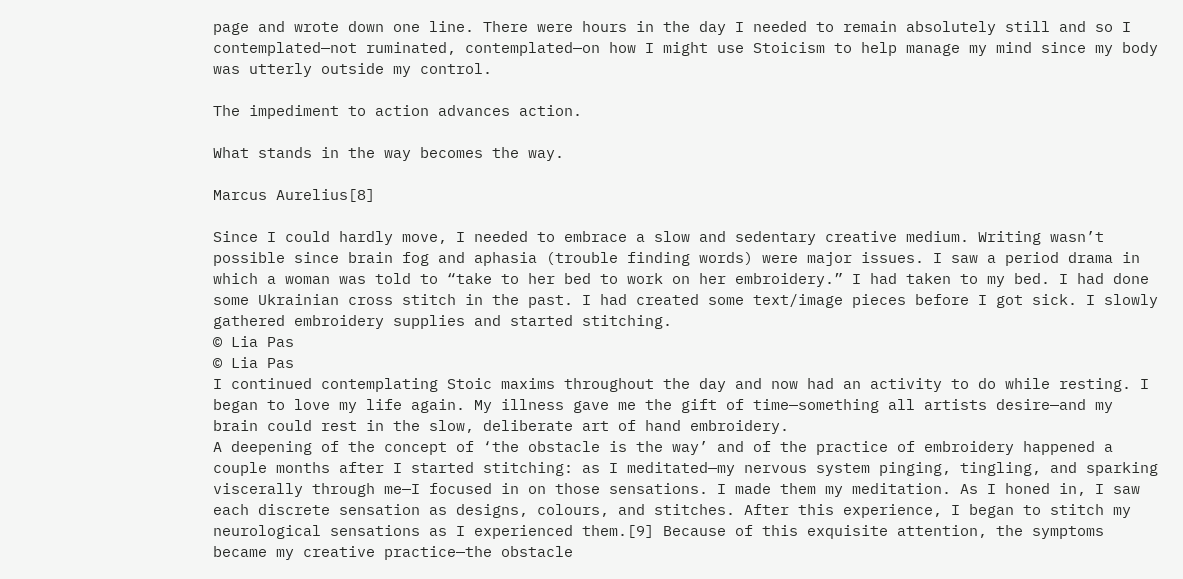page and wrote down one line. There were hours in the day I needed to remain absolutely still and so I contemplated—not ruminated, contemplated—on how I might use Stoicism to help manage my mind since my body was utterly outside my control.

The impediment to action advances action.

What stands in the way becomes the way.

Marcus Aurelius[8]

Since I could hardly move, I needed to embrace a slow and sedentary creative medium. Writing wasn’t possible since brain fog and aphasia (trouble finding words) were major issues. I saw a period drama in which a woman was told to “take to her bed to work on her embroidery.” I had taken to my bed. I had done some Ukrainian cross stitch in the past. I had created some text/image pieces before I got sick. I slowly gathered embroidery supplies and started stitching.
© Lia Pas
© Lia Pas
I continued contemplating Stoic maxims throughout the day and now had an activity to do while resting. I began to love my life again. My illness gave me the gift of time—something all artists desire—and my brain could rest in the slow, deliberate art of hand embroidery.
A deepening of the concept of ‘the obstacle is the way’ and of the practice of embroidery happened a couple months after I started stitching: as I meditated—my nervous system pinging, tingling, and sparking viscerally through me—I focused in on those sensations. I made them my meditation. As I honed in, I saw each discrete sensation as designs, colours, and stitches. After this experience, I began to stitch my neurological sensations as I experienced them.[9] Because of this exquisite attention, the symptoms became my creative practice—the obstacle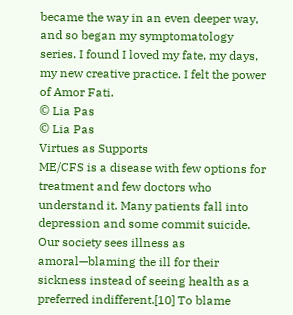became the way in an even deeper way, and so began my symptomatology series. I found I loved my fate, my days, my new creative practice. I felt the power of Amor Fati.
© Lia Pas
© Lia Pas
Virtues as Supports
ME/CFS is a disease with few options for treatment and few doctors who understand it. Many patients fall into depression and some commit suicide. Our society sees illness as amoral—blaming the ill for their sickness instead of seeing health as a preferred indifferent.[10] To blame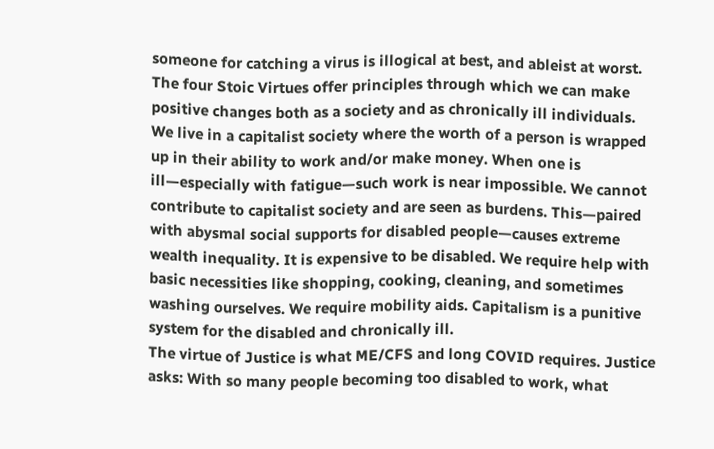someone for catching a virus is illogical at best, and ableist at worst. The four Stoic Virtues offer principles through which we can make positive changes both as a society and as chronically ill individuals.
We live in a capitalist society where the worth of a person is wrapped up in their ability to work and/or make money. When one is ill—especially with fatigue—such work is near impossible. We cannot contribute to capitalist society and are seen as burdens. This—paired with abysmal social supports for disabled people—causes extreme wealth inequality. It is expensive to be disabled. We require help with basic necessities like shopping, cooking, cleaning, and sometimes washing ourselves. We require mobility aids. Capitalism is a punitive system for the disabled and chronically ill.
The virtue of Justice is what ME/CFS and long COVID requires. Justice asks: With so many people becoming too disabled to work, what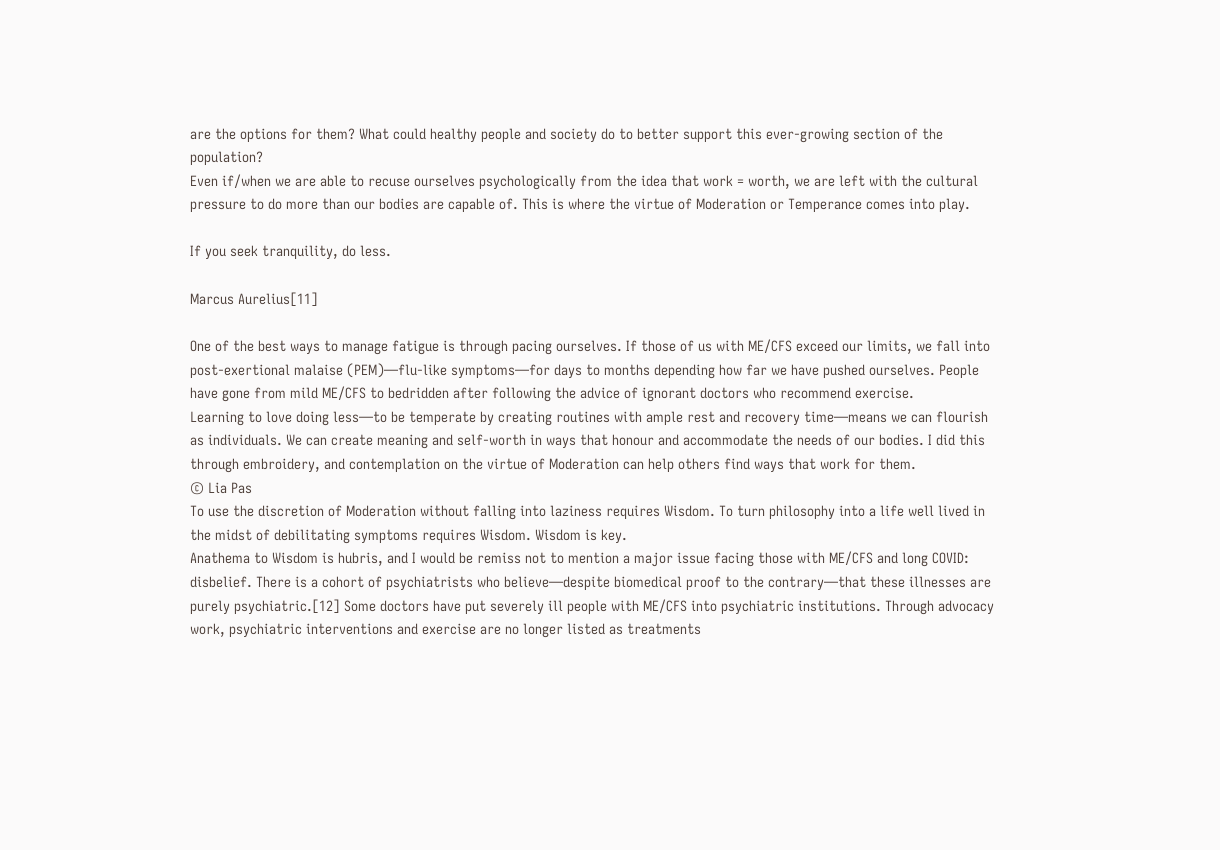are the options for them? What could healthy people and society do to better support this ever-growing section of the population?
Even if/when we are able to recuse ourselves psychologically from the idea that work = worth, we are left with the cultural pressure to do more than our bodies are capable of. This is where the virtue of Moderation or Temperance comes into play.

If you seek tranquility, do less.

Marcus Aurelius[11]

One of the best ways to manage fatigue is through pacing ourselves. If those of us with ME/CFS exceed our limits, we fall into post-exertional malaise (PEM)—flu-like symptoms—for days to months depending how far we have pushed ourselves. People have gone from mild ME/CFS to bedridden after following the advice of ignorant doctors who recommend exercise.
Learning to love doing less—to be temperate by creating routines with ample rest and recovery time—means we can flourish as individuals. We can create meaning and self-worth in ways that honour and accommodate the needs of our bodies. I did this through embroidery, and contemplation on the virtue of Moderation can help others find ways that work for them.
© Lia Pas
To use the discretion of Moderation without falling into laziness requires Wisdom. To turn philosophy into a life well lived in the midst of debilitating symptoms requires Wisdom. Wisdom is key.
Anathema to Wisdom is hubris, and I would be remiss not to mention a major issue facing those with ME/CFS and long COVID: disbelief. There is a cohort of psychiatrists who believe—despite biomedical proof to the contrary—that these illnesses are purely psychiatric.[12] Some doctors have put severely ill people with ME/CFS into psychiatric institutions. Through advocacy work, psychiatric interventions and exercise are no longer listed as treatments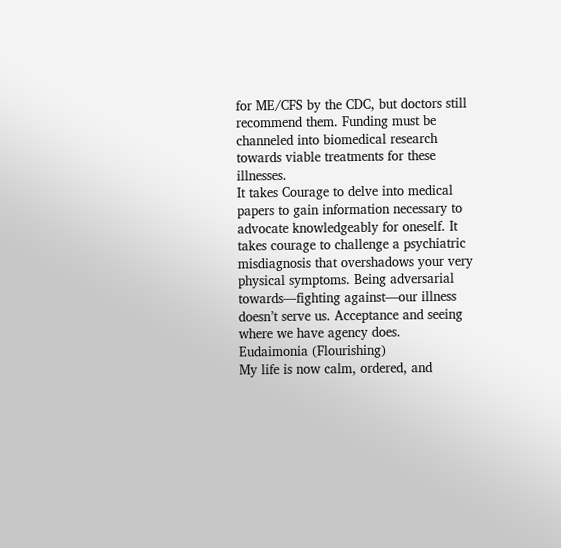for ME/CFS by the CDC, but doctors still recommend them. Funding must be channeled into biomedical research towards viable treatments for these illnesses.
It takes Courage to delve into medical papers to gain information necessary to advocate knowledgeably for oneself. It takes courage to challenge a psychiatric misdiagnosis that overshadows your very physical symptoms. Being adversarial towards—fighting against—our illness doesn’t serve us. Acceptance and seeing where we have agency does.
Eudaimonia (Flourishing)
My life is now calm, ordered, and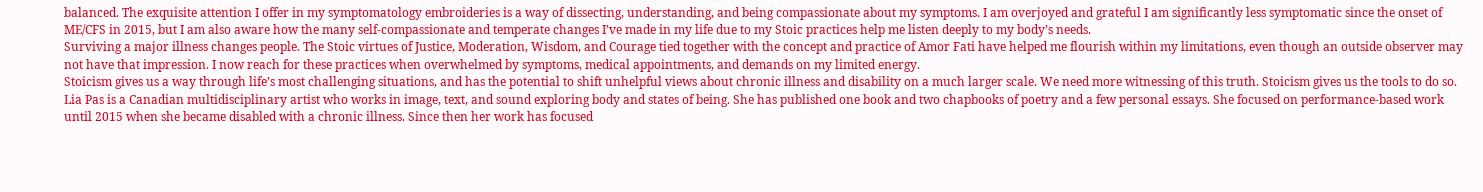balanced. The exquisite attention I offer in my symptomatology embroideries is a way of dissecting, understanding, and being compassionate about my symptoms. I am overjoyed and grateful I am significantly less symptomatic since the onset of ME/CFS in 2015, but I am also aware how the many self-compassionate and temperate changes I’ve made in my life due to my Stoic practices help me listen deeply to my body’s needs.
Surviving a major illness changes people. The Stoic virtues of Justice, Moderation, Wisdom, and Courage tied together with the concept and practice of Amor Fati have helped me flourish within my limitations, even though an outside observer may not have that impression. I now reach for these practices when overwhelmed by symptoms, medical appointments, and demands on my limited energy.
Stoicism gives us a way through life’s most challenging situations, and has the potential to shift unhelpful views about chronic illness and disability on a much larger scale. We need more witnessing of this truth. Stoicism gives us the tools to do so.
Lia Pas is a Canadian multidisciplinary artist who works in image, text, and sound exploring body and states of being. She has published one book and two chapbooks of poetry and a few personal essays. She focused on performance-based work until 2015 when she became disabled with a chronic illness. Since then her work has focused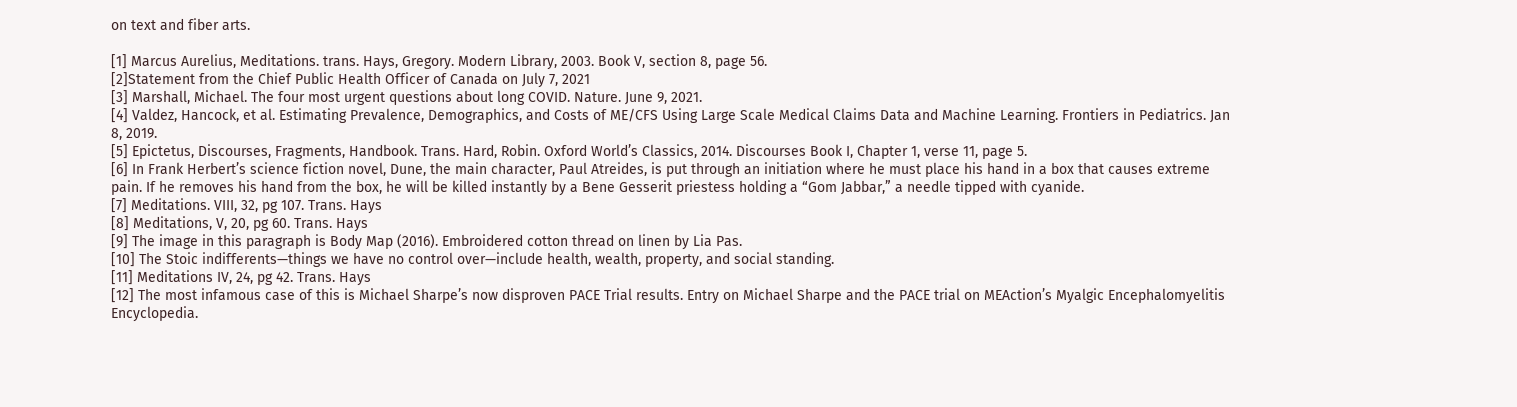on text and fiber arts.

[1] Marcus Aurelius, Meditations. trans. Hays, Gregory. Modern Library, 2003. Book V, section 8, page 56.
[2]Statement from the Chief Public Health Officer of Canada on July 7, 2021
[3] Marshall, Michael. The four most urgent questions about long COVID. Nature. June 9, 2021.
[4] Valdez, Hancock, et al. Estimating Prevalence, Demographics, and Costs of ME/CFS Using Large Scale Medical Claims Data and Machine Learning. Frontiers in Pediatrics. Jan 8, 2019.
[5] Epictetus, Discourses, Fragments, Handbook. Trans. Hard, Robin. Oxford World’s Classics, 2014. Discourses Book I, Chapter 1, verse 11, page 5.
[6] In Frank Herbert’s science fiction novel, Dune, the main character, Paul Atreides, is put through an initiation where he must place his hand in a box that causes extreme pain. If he removes his hand from the box, he will be killed instantly by a Bene Gesserit priestess holding a “Gom Jabbar,” a needle tipped with cyanide.
[7] Meditations. VIII, 32, pg 107. Trans. Hays
[8] Meditations, V, 20, pg 60. Trans. Hays
[9] The image in this paragraph is Body Map (2016). Embroidered cotton thread on linen by Lia Pas.
[10] The Stoic indifferents—things we have no control over—include health, wealth, property, and social standing.
[11] Meditations IV, 24, pg 42. Trans. Hays
[12] The most infamous case of this is Michael Sharpe’s now disproven PACE Trial results. Entry on Michael Sharpe and the PACE trial on MEAction’s Myalgic Encephalomyelitis Encyclopedia.